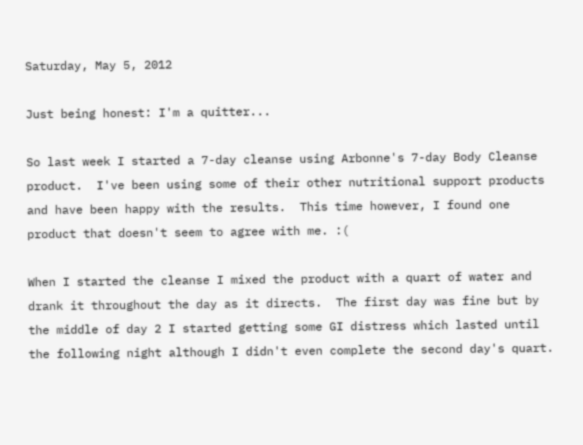Saturday, May 5, 2012

Just being honest: I'm a quitter...

So last week I started a 7-day cleanse using Arbonne's 7-day Body Cleanse product.  I've been using some of their other nutritional support products and have been happy with the results.  This time however, I found one product that doesn't seem to agree with me. :(

When I started the cleanse I mixed the product with a quart of water and drank it throughout the day as it directs.  The first day was fine but by the middle of day 2 I started getting some GI distress which lasted until the following night although I didn't even complete the second day's quart.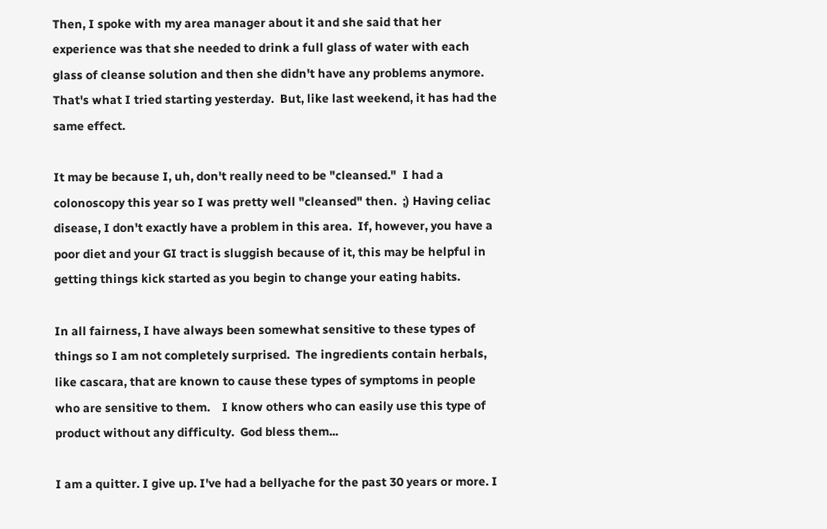Then, I spoke with my area manager about it and she said that her experience was that she needed to drink a full glass of water with each glass of cleanse solution and then she didn't have any problems anymore.  That's what I tried starting yesterday.  But, like last weekend, it has had the same effect.

It may be because I, uh, don't really need to be "cleansed."  I had a colonoscopy this year so I was pretty well "cleansed" then.  ;) Having celiac disease, I don't exactly have a problem in this area.  If, however, you have a poor diet and your GI tract is sluggish because of it, this may be helpful in getting things kick started as you begin to change your eating habits.

In all fairness, I have always been somewhat sensitive to these types of things so I am not completely surprised.  The ingredients contain herbals,  like cascara, that are known to cause these types of symptoms in people who are sensitive to them.    I know others who can easily use this type of product without any difficulty.  God bless them...

I am a quitter. I give up. I've had a bellyache for the past 30 years or more. I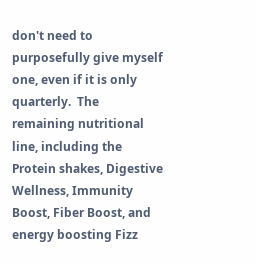don't need to purposefully give myself one, even if it is only quarterly.  The remaining nutritional line, including the Protein shakes, Digestive Wellness, Immunity Boost, Fiber Boost, and energy boosting Fizz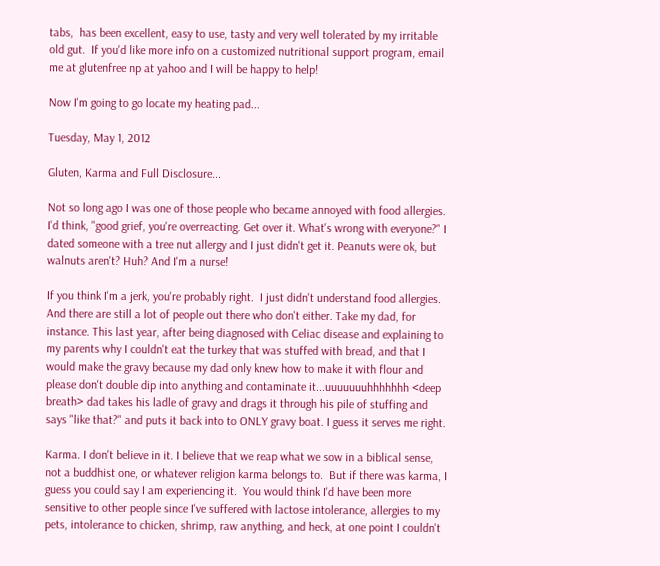tabs,  has been excellent, easy to use, tasty and very well tolerated by my irritable old gut.  If you'd like more info on a customized nutritional support program, email me at glutenfree np at yahoo and I will be happy to help!

Now I'm going to go locate my heating pad...

Tuesday, May 1, 2012

Gluten, Karma and Full Disclosure...

Not so long ago I was one of those people who became annoyed with food allergies.  I'd think, "good grief, you're overreacting. Get over it. What's wrong with everyone?" I dated someone with a tree nut allergy and I just didn't get it. Peanuts were ok, but walnuts aren't? Huh? And I'm a nurse!

If you think I'm a jerk, you're probably right.  I just didn't understand food allergies.  And there are still a lot of people out there who don't either. Take my dad, for instance. This last year, after being diagnosed with Celiac disease and explaining to my parents why I couldn't eat the turkey that was stuffed with bread, and that I would make the gravy because my dad only knew how to make it with flour and please don't double dip into anything and contaminate it...uuuuuuuhhhhhhh <deep breath> dad takes his ladle of gravy and drags it through his pile of stuffing and says "like that?" and puts it back into to ONLY gravy boat. I guess it serves me right.

Karma. I don't believe in it. I believe that we reap what we sow in a biblical sense, not a buddhist one, or whatever religion karma belongs to.  But if there was karma, I guess you could say I am experiencing it.  You would think I'd have been more sensitive to other people since I've suffered with lactose intolerance, allergies to my pets, intolerance to chicken, shrimp, raw anything, and heck, at one point I couldn't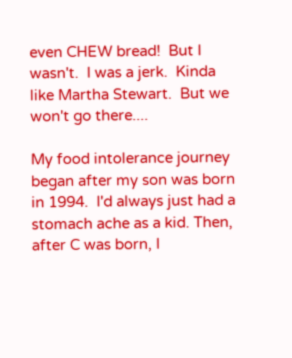even CHEW bread!  But I wasn't.  I was a jerk.  Kinda like Martha Stewart.  But we won't go there....

My food intolerance journey began after my son was born in 1994.  I'd always just had a stomach ache as a kid. Then, after C was born, I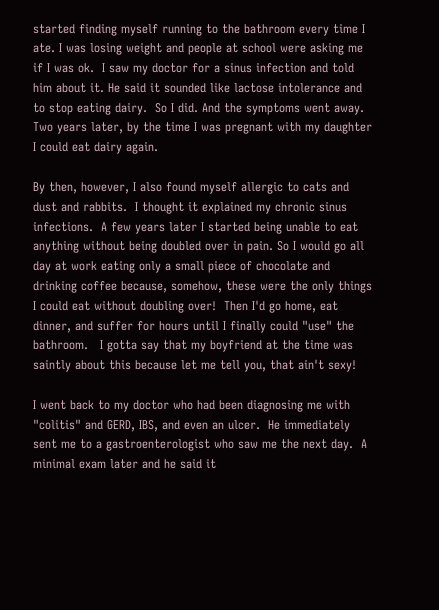started finding myself running to the bathroom every time I ate. I was losing weight and people at school were asking me if I was ok.  I saw my doctor for a sinus infection and told him about it. He said it sounded like lactose intolerance and to stop eating dairy.  So I did. And the symptoms went away. Two years later, by the time I was pregnant with my daughter I could eat dairy again.

By then, however, I also found myself allergic to cats and dust and rabbits.  I thought it explained my chronic sinus infections.  A few years later I started being unable to eat anything without being doubled over in pain. So I would go all day at work eating only a small piece of chocolate and drinking coffee because, somehow, these were the only things I could eat without doubling over!  Then I'd go home, eat dinner, and suffer for hours until I finally could "use" the bathroom.   I gotta say that my boyfriend at the time was saintly about this because let me tell you, that ain't sexy!

I went back to my doctor who had been diagnosing me with "colitis" and GERD, IBS, and even an ulcer.  He immediately sent me to a gastroenterologist who saw me the next day.  A minimal exam later and he said it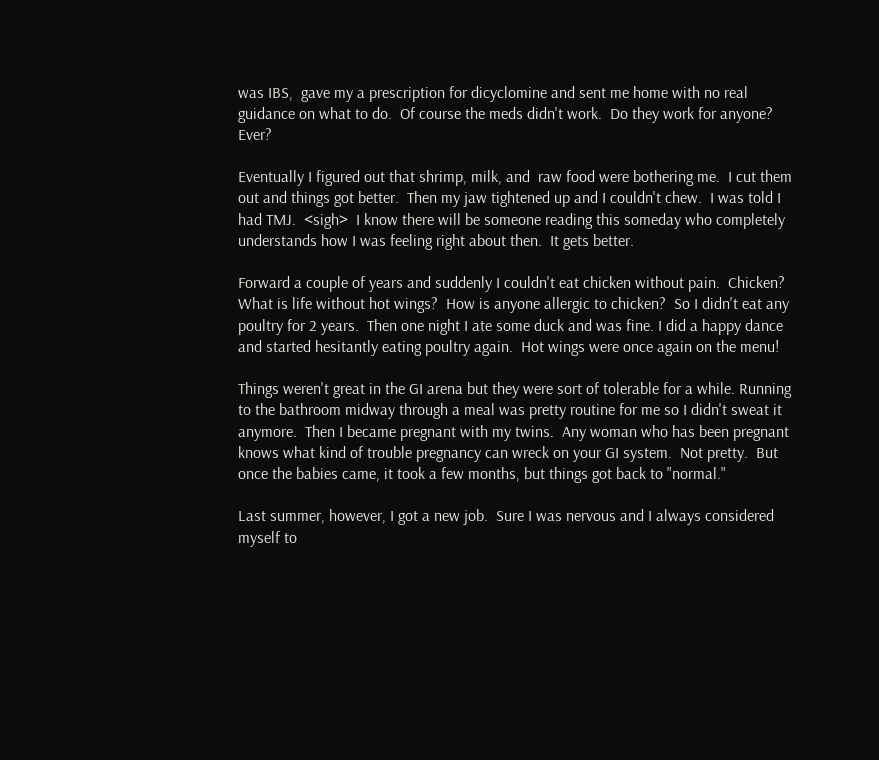was IBS,  gave my a prescription for dicyclomine and sent me home with no real guidance on what to do.  Of course the meds didn't work.  Do they work for anyone? Ever?

Eventually I figured out that shrimp, milk, and  raw food were bothering me.  I cut them out and things got better.  Then my jaw tightened up and I couldn't chew.  I was told I had TMJ.  <sigh>  I know there will be someone reading this someday who completely understands how I was feeling right about then.  It gets better.

Forward a couple of years and suddenly I couldn't eat chicken without pain.  Chicken? What is life without hot wings?  How is anyone allergic to chicken?  So I didn't eat any poultry for 2 years.  Then one night I ate some duck and was fine. I did a happy dance and started hesitantly eating poultry again.  Hot wings were once again on the menu!

Things weren't great in the GI arena but they were sort of tolerable for a while. Running to the bathroom midway through a meal was pretty routine for me so I didn't sweat it anymore.  Then I became pregnant with my twins.  Any woman who has been pregnant knows what kind of trouble pregnancy can wreck on your GI system.  Not pretty.  But once the babies came, it took a few months, but things got back to "normal."

Last summer, however, I got a new job.  Sure I was nervous and I always considered myself to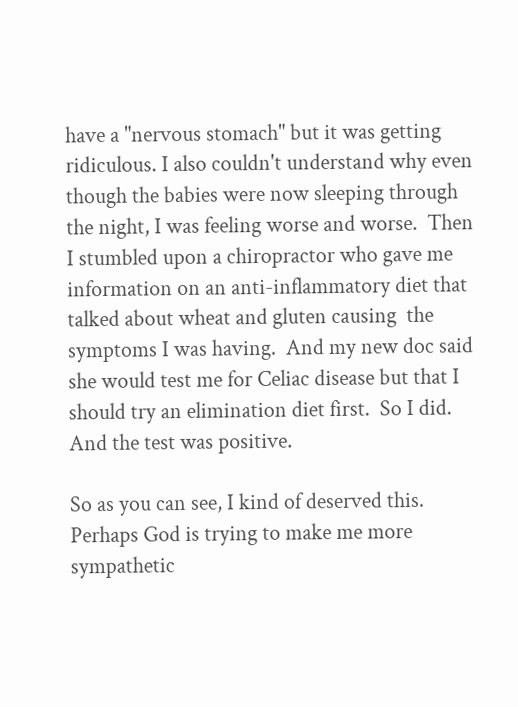have a "nervous stomach" but it was getting ridiculous. I also couldn't understand why even though the babies were now sleeping through the night, I was feeling worse and worse.  Then I stumbled upon a chiropractor who gave me information on an anti-inflammatory diet that talked about wheat and gluten causing  the symptoms I was having.  And my new doc said she would test me for Celiac disease but that I should try an elimination diet first.  So I did. And the test was positive.

So as you can see, I kind of deserved this.  Perhaps God is trying to make me more sympathetic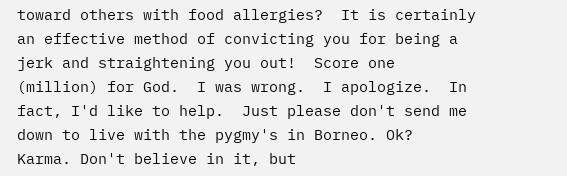toward others with food allergies?  It is certainly an effective method of convicting you for being a jerk and straightening you out!  Score one (million) for God.  I was wrong.  I apologize.  In fact, I'd like to help.  Just please don't send me down to live with the pygmy's in Borneo. Ok?  Karma. Don't believe in it, but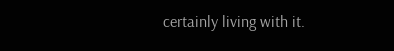certainly living with it.